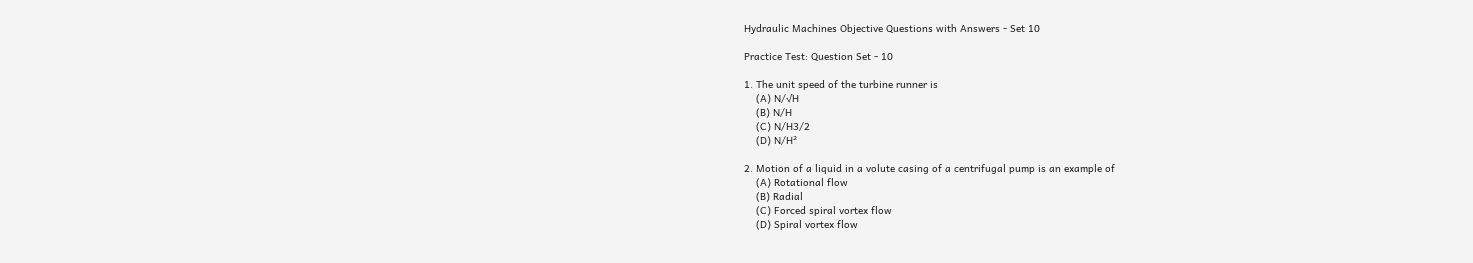Hydraulic Machines Objective Questions with Answers - Set 10

Practice Test: Question Set - 10

1. The unit speed of the turbine runner is
    (A) N/√H
    (B) N/H
    (C) N/H3/2
    (D) N/H²

2. Motion of a liquid in a volute casing of a centrifugal pump is an example of
    (A) Rotational flow
    (B) Radial
    (C) Forced spiral vortex flow
    (D) Spiral vortex flow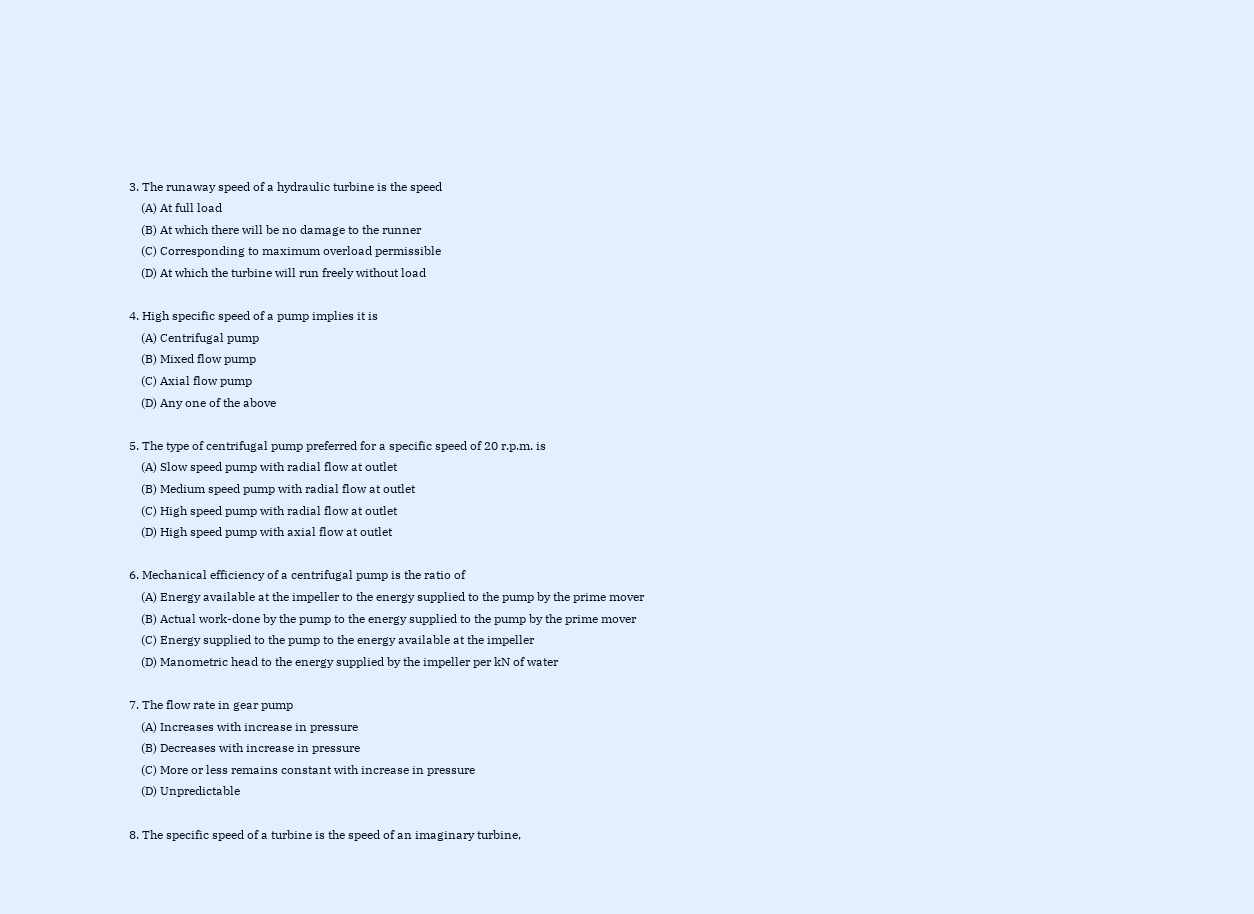3. The runaway speed of a hydraulic turbine is the speed
    (A) At full load
    (B) At which there will be no damage to the runner
    (C) Corresponding to maximum overload permissible
    (D) At which the turbine will run freely without load

4. High specific speed of a pump implies it is
    (A) Centrifugal pump
    (B) Mixed flow pump
    (C) Axial flow pump
    (D) Any one of the above

5. The type of centrifugal pump preferred for a specific speed of 20 r.p.m. is
    (A) Slow speed pump with radial flow at outlet
    (B) Medium speed pump with radial flow at outlet
    (C) High speed pump with radial flow at outlet
    (D) High speed pump with axial flow at outlet

6. Mechanical efficiency of a centrifugal pump is the ratio of
    (A) Energy available at the impeller to the energy supplied to the pump by the prime mover
    (B) Actual work-done by the pump to the energy supplied to the pump by the prime mover
    (C) Energy supplied to the pump to the energy available at the impeller
    (D) Manometric head to the energy supplied by the impeller per kN of water

7. The flow rate in gear pump
    (A) Increases with increase in pressure
    (B) Decreases with increase in pressure
    (C) More or less remains constant with increase in pressure
    (D) Unpredictable

8. The specific speed of a turbine is the speed of an imaginary turbine,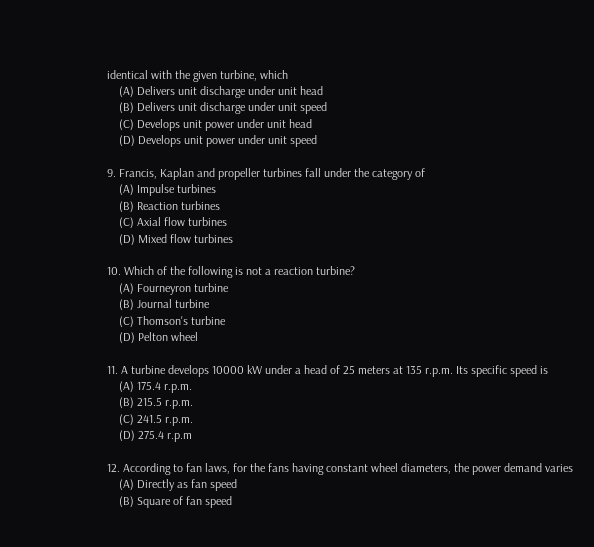identical with the given turbine, which
    (A) Delivers unit discharge under unit head
    (B) Delivers unit discharge under unit speed
    (C) Develops unit power under unit head
    (D) Develops unit power under unit speed

9. Francis, Kaplan and propeller turbines fall under the category of
    (A) Impulse turbines
    (B) Reaction turbines
    (C) Axial flow turbines
    (D) Mixed flow turbines

10. Which of the following is not a reaction turbine?
    (A) Fourneyron turbine
    (B) Journal turbine
    (C) Thomson's turbine
    (D) Pelton wheel

11. A turbine develops 10000 kW under a head of 25 meters at 135 r.p.m. Its specific speed is
    (A) 175.4 r.p.m.
    (B) 215.5 r.p.m.
    (C) 241.5 r.p.m.
    (D) 275.4 r.p.m

12. According to fan laws, for the fans having constant wheel diameters, the power demand varies
    (A) Directly as fan speed
    (B) Square of fan speed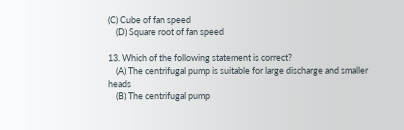(C) Cube of fan speed
    (D) Square root of fan speed

13. Which of the following statement is correct?
    (A) The centrifugal pump is suitable for large discharge and smaller heads
    (B) The centrifugal pump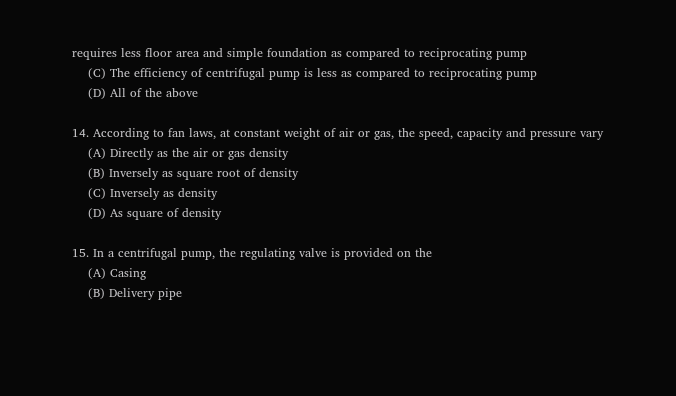requires less floor area and simple foundation as compared to reciprocating pump
    (C) The efficiency of centrifugal pump is less as compared to reciprocating pump
    (D) All of the above

14. According to fan laws, at constant weight of air or gas, the speed, capacity and pressure vary
    (A) Directly as the air or gas density
    (B) Inversely as square root of density
    (C) Inversely as density
    (D) As square of density

15. In a centrifugal pump, the regulating valve is provided on the
    (A) Casing
    (B) Delivery pipe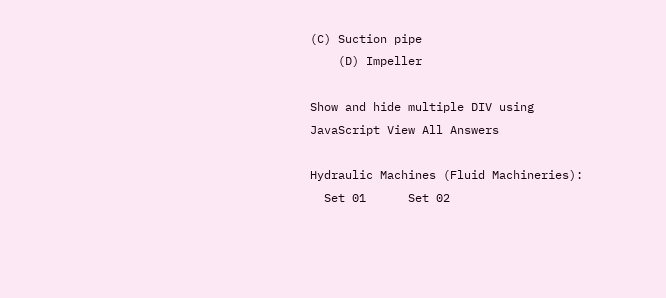(C) Suction pipe
    (D) Impeller

Show and hide multiple DIV using JavaScript View All Answers

Hydraulic Machines (Fluid Machineries):
  Set 01      Set 02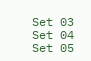Set 03      Set 04      Set 05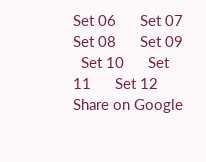Set 06      Set 07      Set 08      Set 09
  Set 10      Set 11      Set 12
Share on Google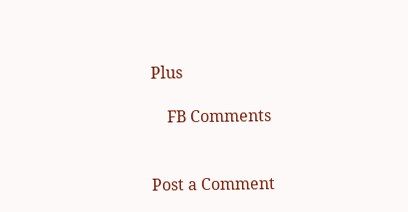Plus

    FB Comments


Post a Comment